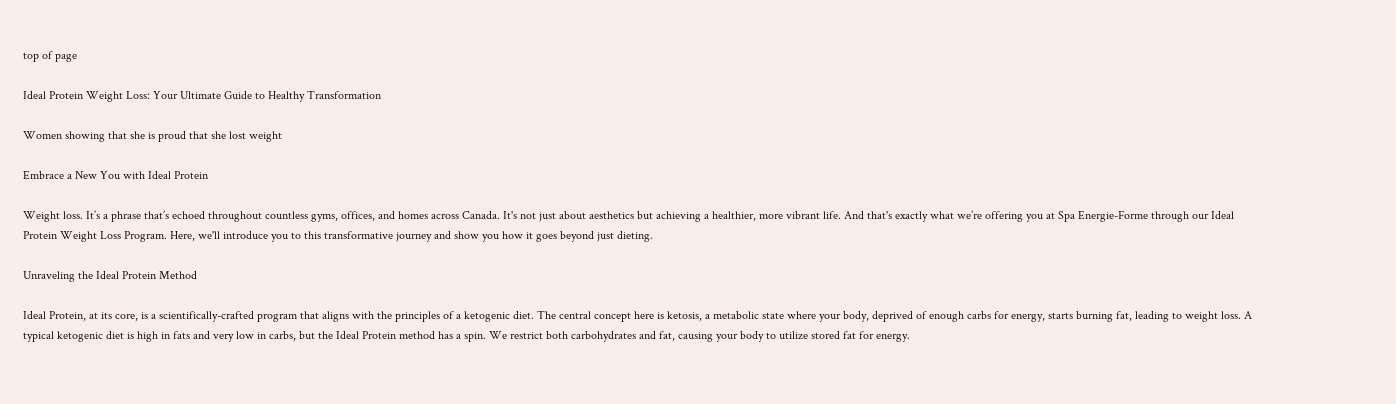top of page

Ideal Protein Weight Loss: Your Ultimate Guide to Healthy Transformation

Women showing that she is proud that she lost weight

Embrace a New You with Ideal Protein

Weight loss. It’s a phrase that’s echoed throughout countless gyms, offices, and homes across Canada. It's not just about aesthetics but achieving a healthier, more vibrant life. And that's exactly what we’re offering you at Spa Energie-Forme through our Ideal Protein Weight Loss Program. Here, we'll introduce you to this transformative journey and show you how it goes beyond just dieting.

Unraveling the Ideal Protein Method

Ideal Protein, at its core, is a scientifically-crafted program that aligns with the principles of a ketogenic diet. The central concept here is ketosis, a metabolic state where your body, deprived of enough carbs for energy, starts burning fat, leading to weight loss. A typical ketogenic diet is high in fats and very low in carbs, but the Ideal Protein method has a spin. We restrict both carbohydrates and fat, causing your body to utilize stored fat for energy.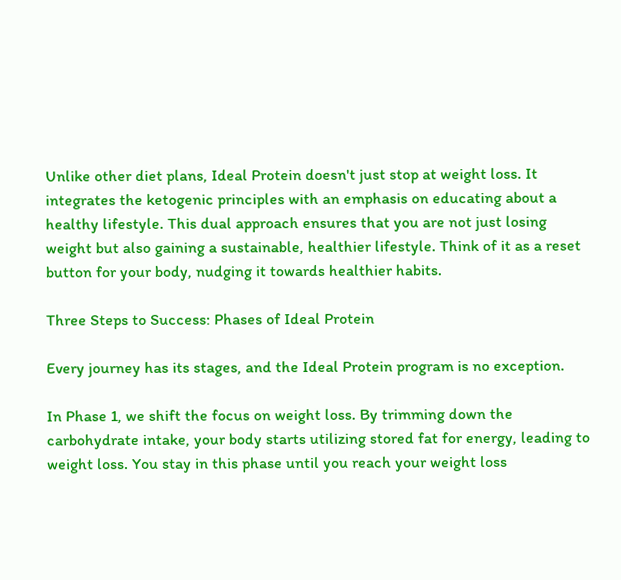Unlike other diet plans, Ideal Protein doesn't just stop at weight loss. It integrates the ketogenic principles with an emphasis on educating about a healthy lifestyle. This dual approach ensures that you are not just losing weight but also gaining a sustainable, healthier lifestyle. Think of it as a reset button for your body, nudging it towards healthier habits.

Three Steps to Success: Phases of Ideal Protein

Every journey has its stages, and the Ideal Protein program is no exception.

In Phase 1, we shift the focus on weight loss. By trimming down the carbohydrate intake, your body starts utilizing stored fat for energy, leading to weight loss. You stay in this phase until you reach your weight loss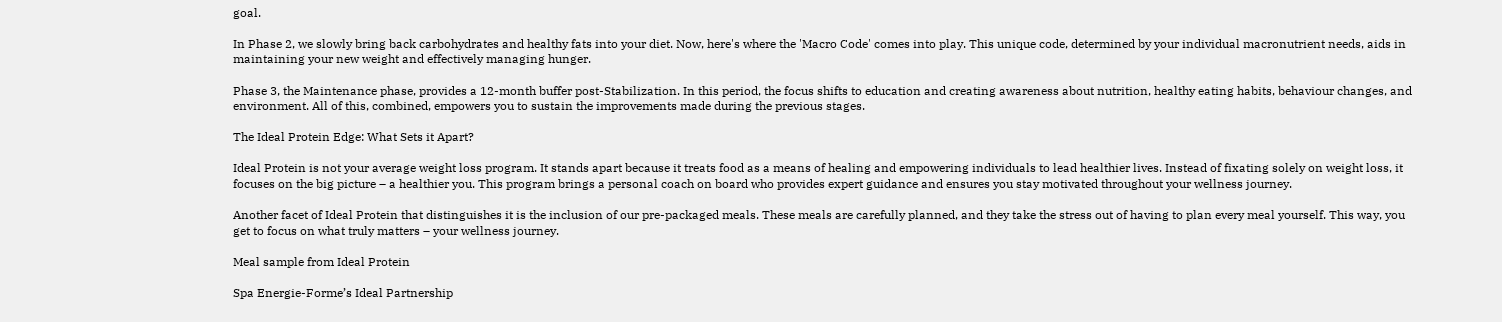goal.

In Phase 2, we slowly bring back carbohydrates and healthy fats into your diet. Now, here's where the 'Macro Code' comes into play. This unique code, determined by your individual macronutrient needs, aids in maintaining your new weight and effectively managing hunger.

Phase 3, the Maintenance phase, provides a 12-month buffer post-Stabilization. In this period, the focus shifts to education and creating awareness about nutrition, healthy eating habits, behaviour changes, and environment. All of this, combined, empowers you to sustain the improvements made during the previous stages.

The Ideal Protein Edge: What Sets it Apart?

Ideal Protein is not your average weight loss program. It stands apart because it treats food as a means of healing and empowering individuals to lead healthier lives. Instead of fixating solely on weight loss, it focuses on the big picture – a healthier you. This program brings a personal coach on board who provides expert guidance and ensures you stay motivated throughout your wellness journey.

Another facet of Ideal Protein that distinguishes it is the inclusion of our pre-packaged meals. These meals are carefully planned, and they take the stress out of having to plan every meal yourself. This way, you get to focus on what truly matters – your wellness journey.

Meal sample from Ideal Protein

Spa Energie-Forme’s Ideal Partnership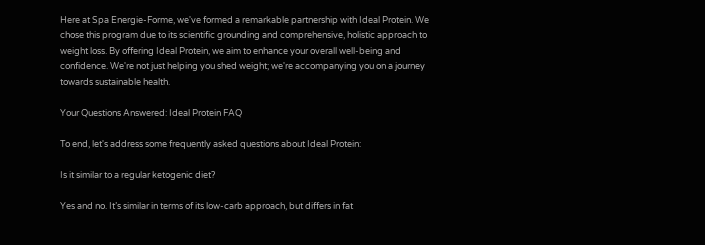Here at Spa Energie-Forme, we've formed a remarkable partnership with Ideal Protein. We chose this program due to its scientific grounding and comprehensive, holistic approach to weight loss. By offering Ideal Protein, we aim to enhance your overall well-being and confidence. We're not just helping you shed weight; we're accompanying you on a journey towards sustainable health.

Your Questions Answered: Ideal Protein FAQ

To end, let's address some frequently asked questions about Ideal Protein:

Is it similar to a regular ketogenic diet?

Yes and no. It’s similar in terms of its low-carb approach, but differs in fat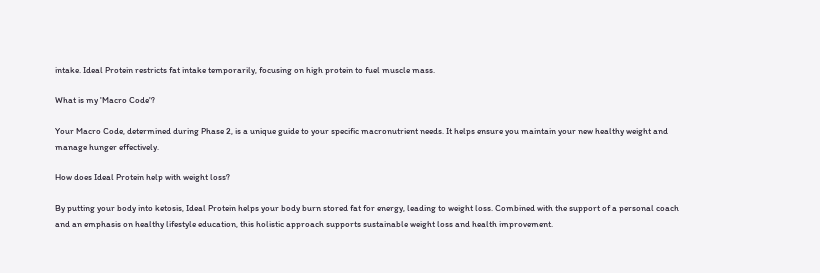intake. Ideal Protein restricts fat intake temporarily, focusing on high protein to fuel muscle mass.

What is my 'Macro Code'?

Your Macro Code, determined during Phase 2, is a unique guide to your specific macronutrient needs. It helps ensure you maintain your new healthy weight and manage hunger effectively.

How does Ideal Protein help with weight loss?

By putting your body into ketosis, Ideal Protein helps your body burn stored fat for energy, leading to weight loss. Combined with the support of a personal coach and an emphasis on healthy lifestyle education, this holistic approach supports sustainable weight loss and health improvement.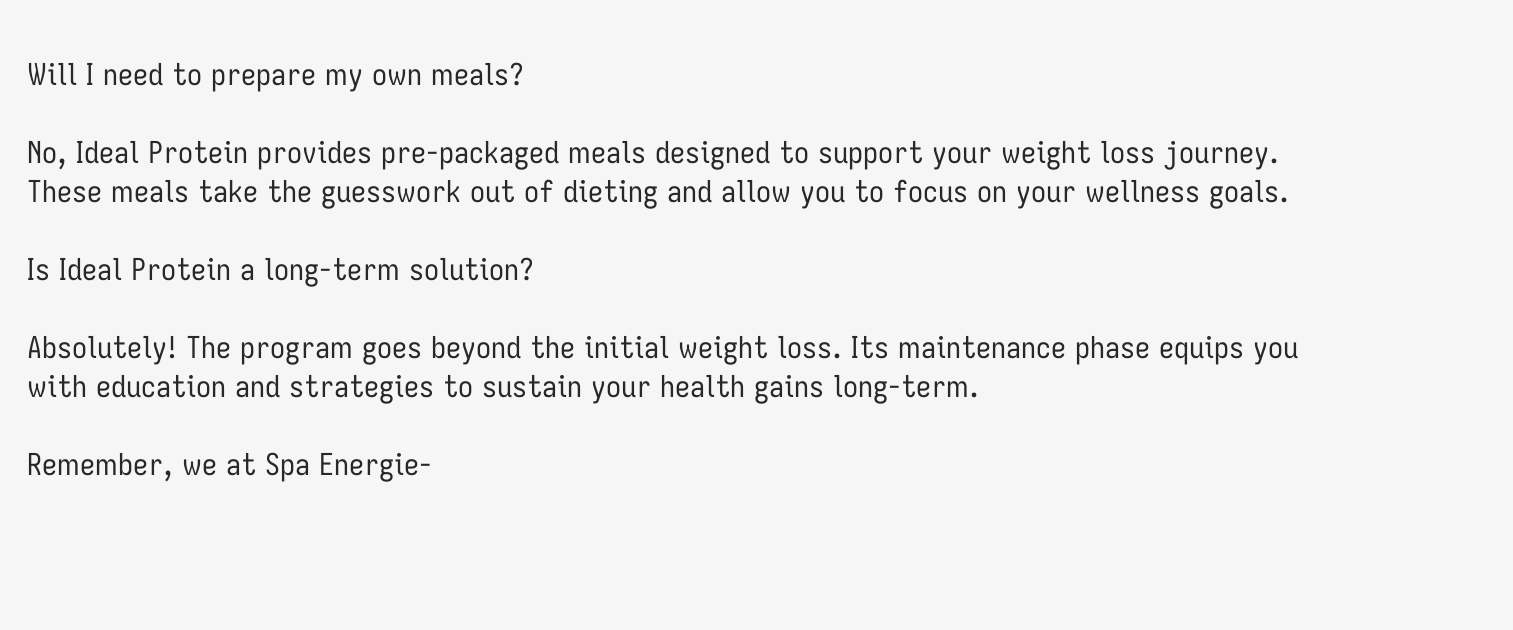Will I need to prepare my own meals?

No, Ideal Protein provides pre-packaged meals designed to support your weight loss journey. These meals take the guesswork out of dieting and allow you to focus on your wellness goals.

Is Ideal Protein a long-term solution?

Absolutely! The program goes beyond the initial weight loss. Its maintenance phase equips you with education and strategies to sustain your health gains long-term.

Remember, we at Spa Energie-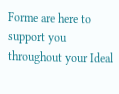Forme are here to support you throughout your Ideal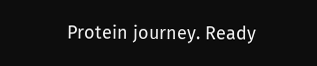Protein journey. Ready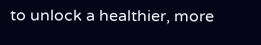to unlock a healthier, more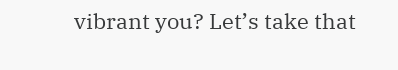vibrant you? Let’s take that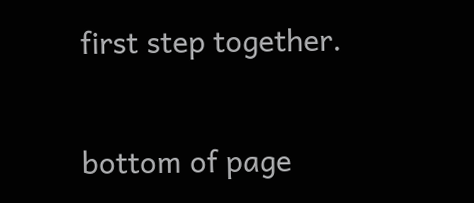first step together.


bottom of page